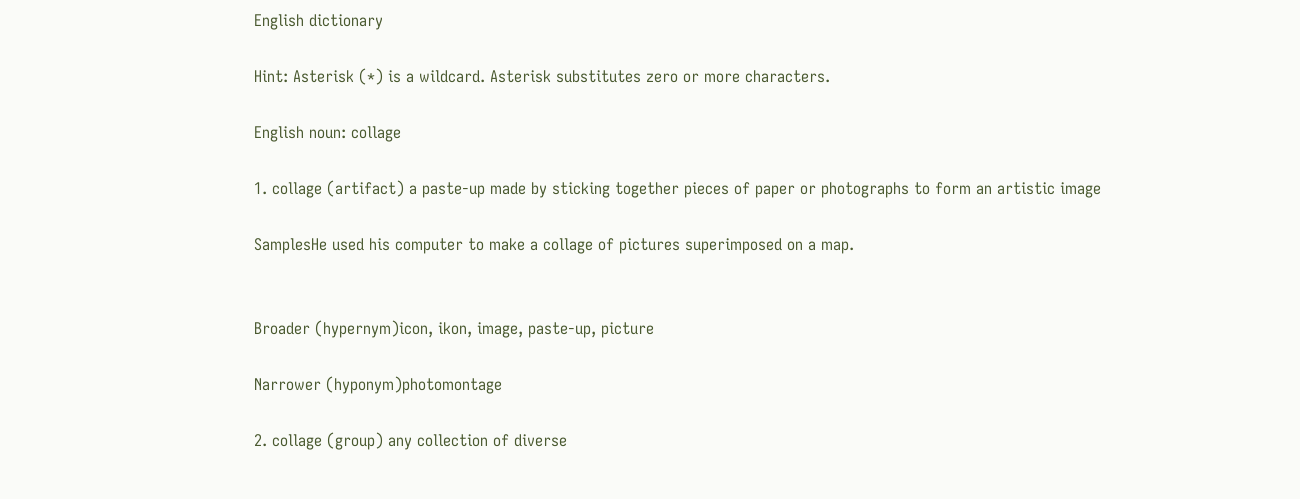English dictionary

Hint: Asterisk (*) is a wildcard. Asterisk substitutes zero or more characters.

English noun: collage

1. collage (artifact) a paste-up made by sticking together pieces of paper or photographs to form an artistic image

SamplesHe used his computer to make a collage of pictures superimposed on a map.


Broader (hypernym)icon, ikon, image, paste-up, picture

Narrower (hyponym)photomontage

2. collage (group) any collection of diverse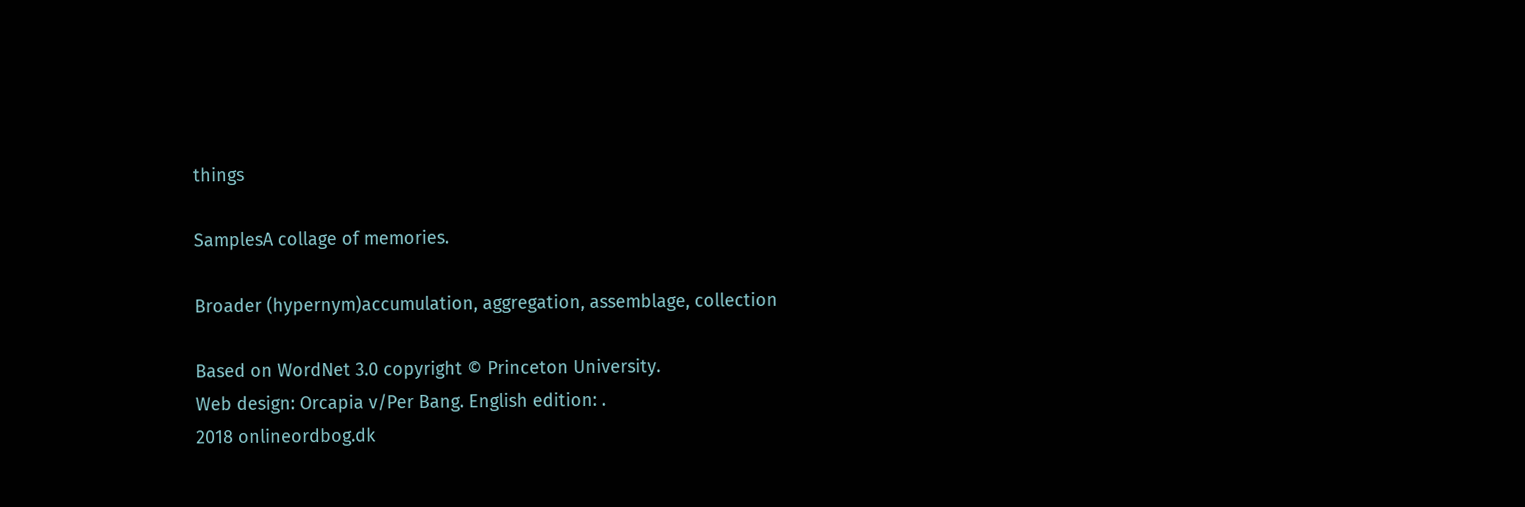things

SamplesA collage of memories.

Broader (hypernym)accumulation, aggregation, assemblage, collection

Based on WordNet 3.0 copyright © Princeton University.
Web design: Orcapia v/Per Bang. English edition: .
2018 onlineordbog.dk